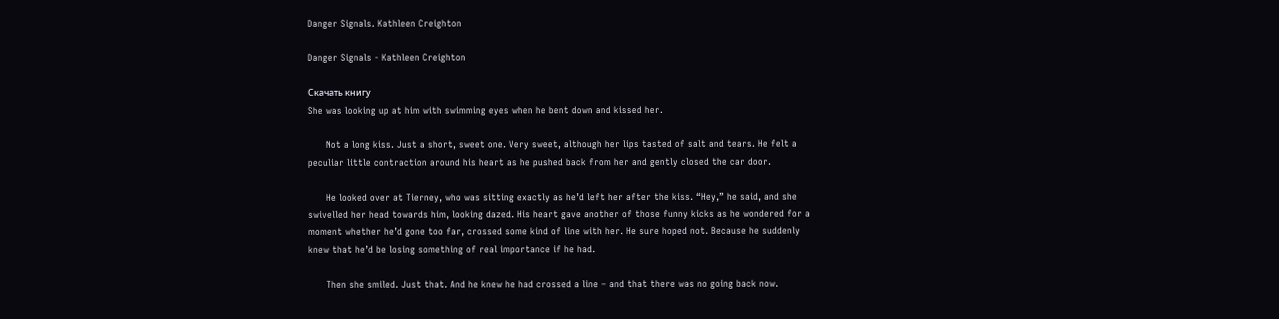Danger Signals. Kathleen Creighton

Danger Signals - Kathleen Creighton

Скачать книгу
She was looking up at him with swimming eyes when he bent down and kissed her.

      Not a long kiss. Just a short, sweet one. Very sweet, although her lips tasted of salt and tears. He felt a peculiar little contraction around his heart as he pushed back from her and gently closed the car door.

      He looked over at Tierney, who was sitting exactly as he’d left her after the kiss. “Hey,” he said, and she swivelled her head towards him, looking dazed. His heart gave another of those funny kicks as he wondered for a moment whether he’d gone too far, crossed some kind of line with her. He sure hoped not. Because he suddenly knew that he’d be losing something of real importance if he had.

      Then she smiled. Just that. And he knew he had crossed a line – and that there was no going back now.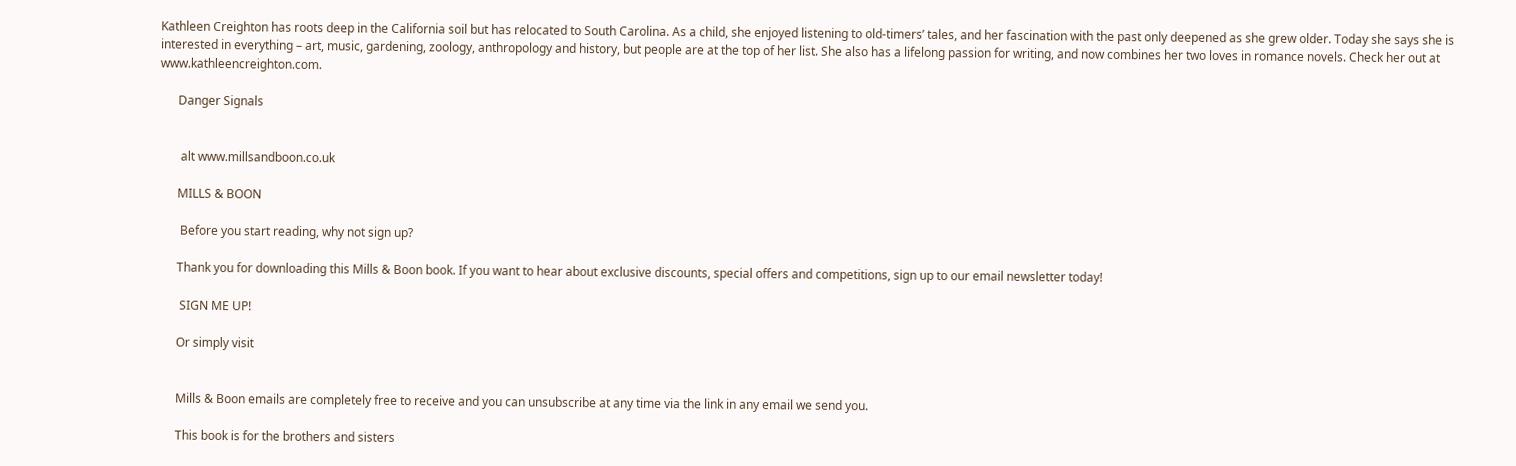Kathleen Creighton has roots deep in the California soil but has relocated to South Carolina. As a child, she enjoyed listening to old-timers’ tales, and her fascination with the past only deepened as she grew older. Today she says she is interested in everything – art, music, gardening, zoology, anthropology and history, but people are at the top of her list. She also has a lifelong passion for writing, and now combines her two loves in romance novels. Check her out at www.kathleencreighton.com.

      Danger Signals


       alt www.millsandboon.co.uk

      MILLS & BOON

       Before you start reading, why not sign up?

      Thank you for downloading this Mills & Boon book. If you want to hear about exclusive discounts, special offers and competitions, sign up to our email newsletter today!

       SIGN ME UP!

      Or simply visit


      Mills & Boon emails are completely free to receive and you can unsubscribe at any time via the link in any email we send you.

      This book is for the brothers and sisters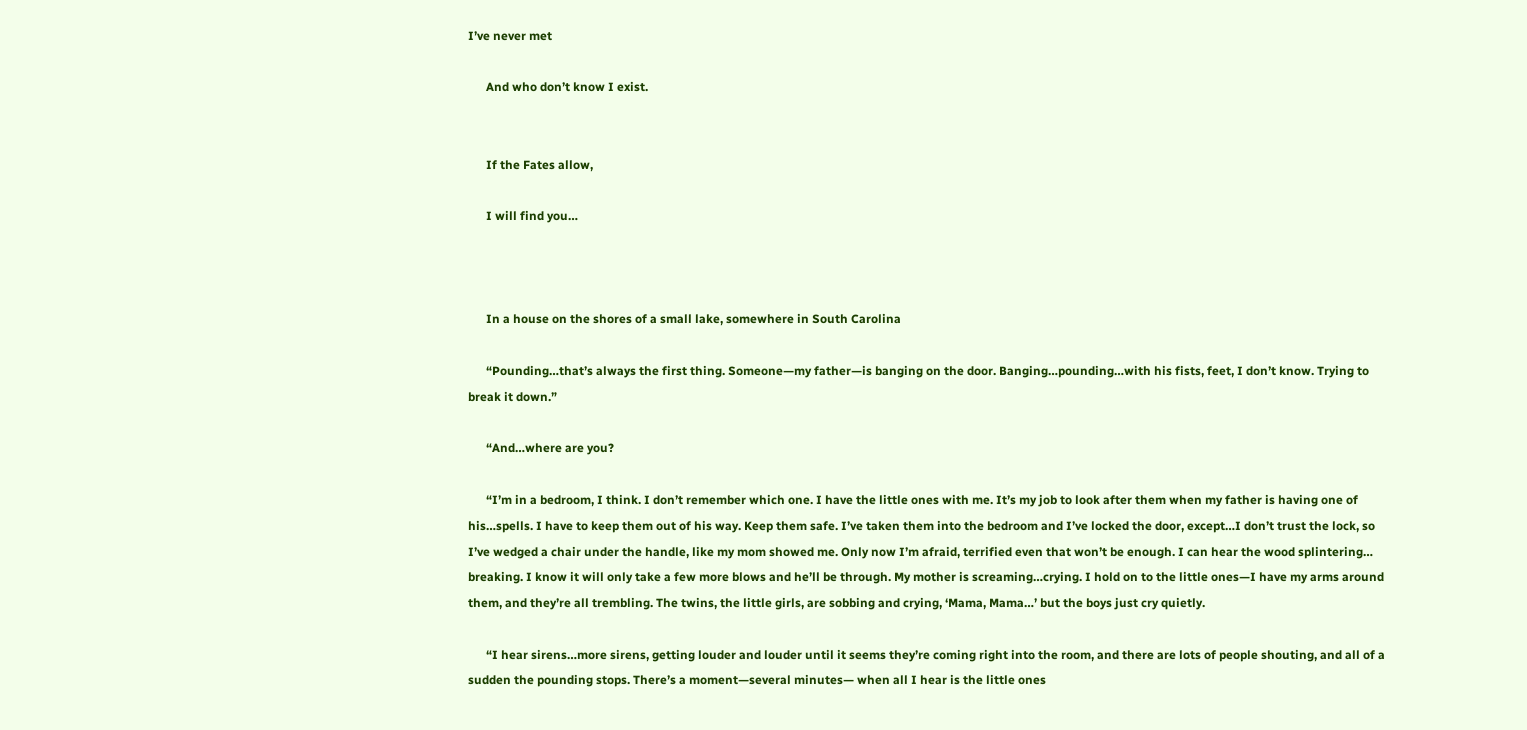I’ve never met

      And who don’t know I exist.


      If the Fates allow,

      I will find you…



      In a house on the shores of a small lake, somewhere in South Carolina

      “Pounding…that’s always the first thing. Someone—my father—is banging on the door. Banging…pounding…with his fists, feet, I don’t know. Trying to break it down.”

      “And…where are you?

      “I’m in a bedroom, I think. I don’t remember which one. I have the little ones with me. It’s my job to look after them when my father is having one of his…spells. I have to keep them out of his way. Keep them safe. I’ve taken them into the bedroom and I’ve locked the door, except…I don’t trust the lock, so I’ve wedged a chair under the handle, like my mom showed me. Only now I’m afraid, terrified even that won’t be enough. I can hear the wood splintering… breaking. I know it will only take a few more blows and he’ll be through. My mother is screaming…crying. I hold on to the little ones—I have my arms around them, and they’re all trembling. The twins, the little girls, are sobbing and crying, ‘Mama, Mama…’ but the boys just cry quietly.

      “I hear sirens…more sirens, getting louder and louder until it seems they’re coming right into the room, and there are lots of people shouting, and all of a sudden the pounding stops. There’s a moment—several minutes— when all I hear is the little ones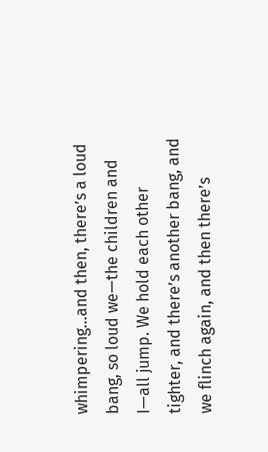whimpering…and then, there’s a loud bang, so loud we—the children and I—all jump. We hold each other tighter, and there’s another bang, and we flinch again, and then there’s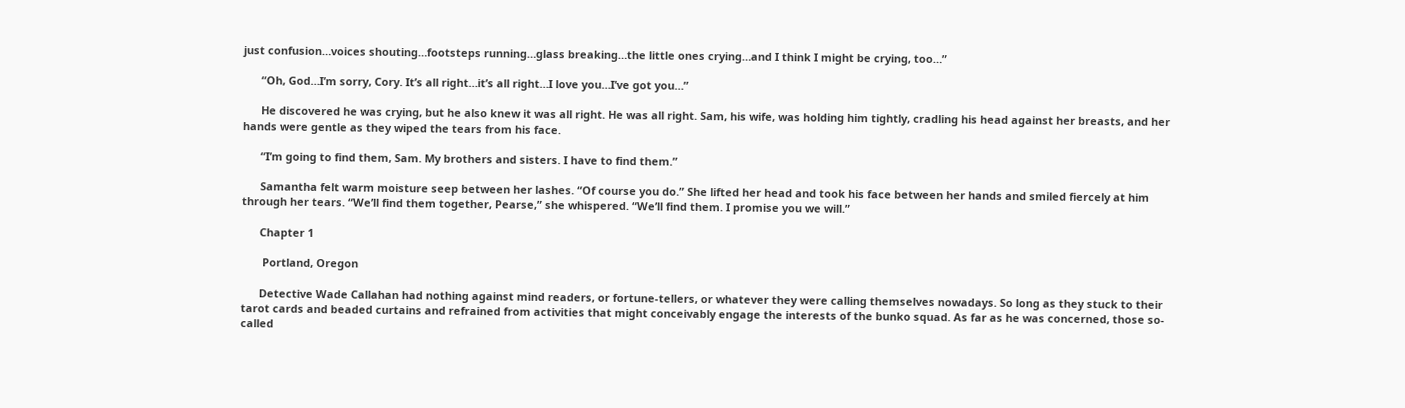just confusion…voices shouting…footsteps running…glass breaking…the little ones crying…and I think I might be crying, too…”

      “Oh, God…I’m sorry, Cory. It’s all right…it’s all right…I love you…I’ve got you…”

      He discovered he was crying, but he also knew it was all right. He was all right. Sam, his wife, was holding him tightly, cradling his head against her breasts, and her hands were gentle as they wiped the tears from his face.

      “I’m going to find them, Sam. My brothers and sisters. I have to find them.”

      Samantha felt warm moisture seep between her lashes. “Of course you do.” She lifted her head and took his face between her hands and smiled fiercely at him through her tears. “We’ll find them together, Pearse,” she whispered. “We’ll find them. I promise you we will.”

      Chapter 1

       Portland, Oregon

      Detective Wade Callahan had nothing against mind readers, or fortune-tellers, or whatever they were calling themselves nowadays. So long as they stuck to their tarot cards and beaded curtains and refrained from activities that might conceivably engage the interests of the bunko squad. As far as he was concerned, those so-called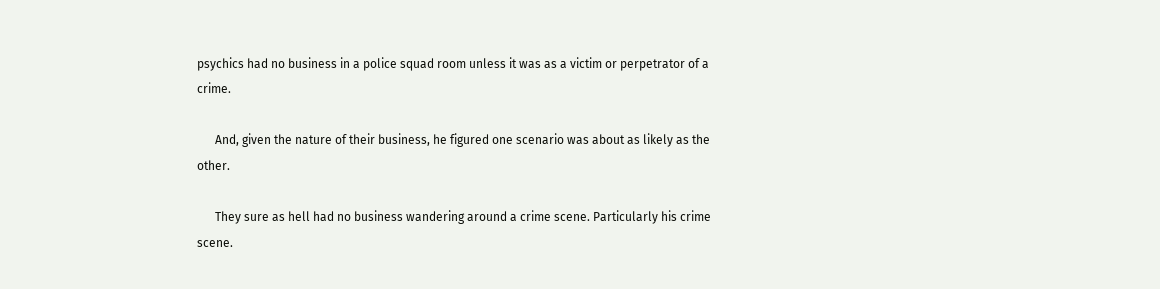psychics had no business in a police squad room unless it was as a victim or perpetrator of a crime.

      And, given the nature of their business, he figured one scenario was about as likely as the other.

      They sure as hell had no business wandering around a crime scene. Particularly his crime scene.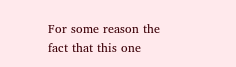For some reason the fact that this one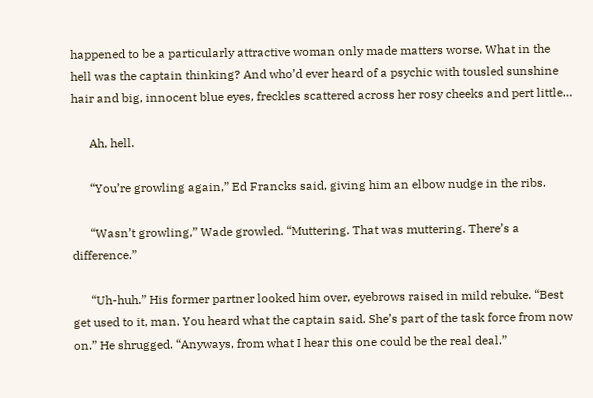happened to be a particularly attractive woman only made matters worse. What in the hell was the captain thinking? And who’d ever heard of a psychic with tousled sunshine hair and big, innocent blue eyes, freckles scattered across her rosy cheeks and pert little…

      Ah, hell.

      “You’re growling again,” Ed Francks said, giving him an elbow nudge in the ribs.

      “Wasn’t growling,” Wade growled. “Muttering. That was muttering. There’s a difference.”

      “Uh-huh.” His former partner looked him over, eyebrows raised in mild rebuke. “Best get used to it, man. You heard what the captain said. She’s part of the task force from now on.” He shrugged. “Anyways, from what I hear this one could be the real deal.”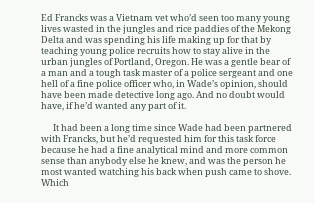Ed Francks was a Vietnam vet who’d seen too many young lives wasted in the jungles and rice paddies of the Mekong Delta and was spending his life making up for that by teaching young police recruits how to stay alive in the urban jungles of Portland, Oregon. He was a gentle bear of a man and a tough task master of a police sergeant and one hell of a fine police officer who, in Wade’s opinion, should have been made detective long ago. And no doubt would have, if he’d wanted any part of it.

      It had been a long time since Wade had been partnered with Francks, but he’d requested him for this task force because he had a fine analytical mind and more common sense than anybody else he knew, and was the person he most wanted watching his back when push came to shove. Which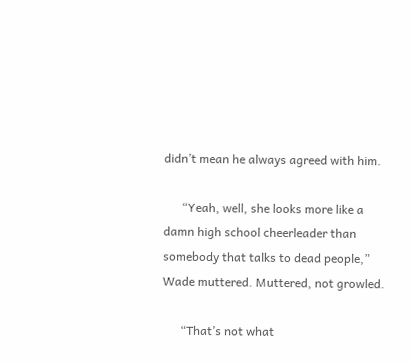didn’t mean he always agreed with him.

      “Yeah, well, she looks more like a damn high school cheerleader than somebody that talks to dead people,” Wade muttered. Muttered, not growled.

      “That’s not what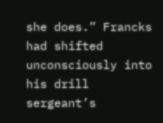she does.” Francks had shifted unconsciously into his drill sergeant’s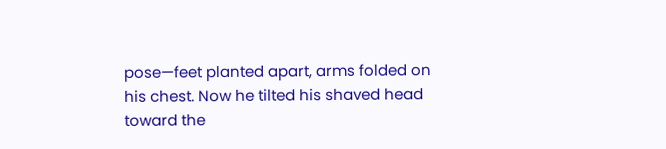pose—feet planted apart, arms folded on his chest. Now he tilted his shaved head toward the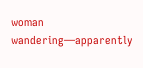woman wandering—apparently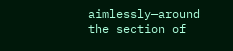aimlessly—around the section of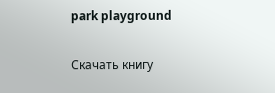park playground

Скачать книгу